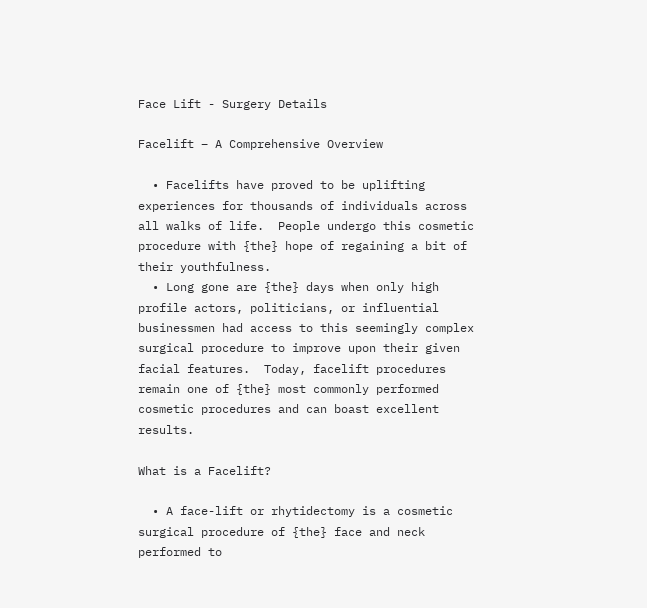Face Lift - Surgery Details

Facelift – A Comprehensive Overview

  • Facelifts have proved to be uplifting experiences for thousands of individuals across all walks of life.  People undergo this cosmetic procedure with {the} hope of regaining a bit of their youthfulness.
  • Long gone are {the} days when only high profile actors, politicians, or influential businessmen had access to this seemingly complex surgical procedure to improve upon their given facial features.  Today, facelift procedures remain one of {the} most commonly performed cosmetic procedures and can boast excellent results.

What is a Facelift?

  • A face-lift or rhytidectomy is a cosmetic surgical procedure of {the} face and neck performed to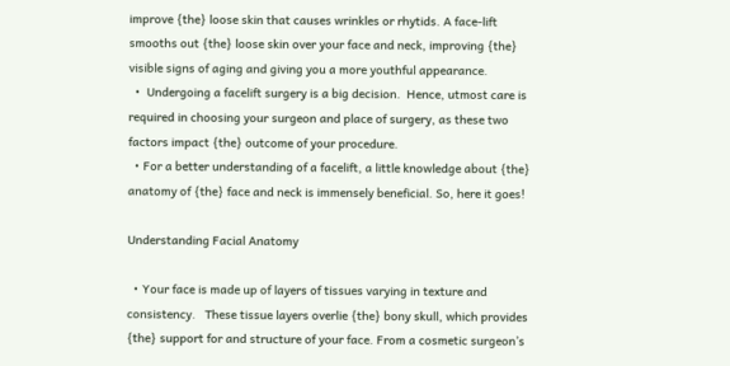improve {the} loose skin that causes wrinkles or rhytids. A face-lift smooths out {the} loose skin over your face and neck, improving {the} visible signs of aging and giving you a more youthful appearance.
  •  Undergoing a facelift surgery is a big decision.  Hence, utmost care is required in choosing your surgeon and place of surgery, as these two factors impact {the} outcome of your procedure.
  • For a better understanding of a facelift, a little knowledge about {the} anatomy of {the} face and neck is immensely beneficial. So, here it goes!

Understanding Facial Anatomy

  • Your face is made up of layers of tissues varying in texture and consistency.   These tissue layers overlie {the} bony skull, which provides {the} support for and structure of your face. From a cosmetic surgeon’s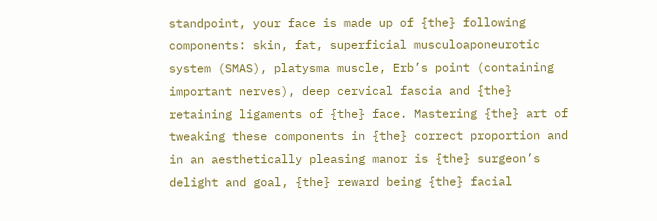standpoint, your face is made up of {the} following components: skin, fat, superficial musculoaponeurotic system (SMAS), platysma muscle, Erb’s point (containing important nerves), deep cervical fascia and {the} retaining ligaments of {the} face. Mastering {the} art of tweaking these components in {the} correct proportion and in an aesthetically pleasing manor is {the} surgeon’s delight and goal, {the} reward being {the} facial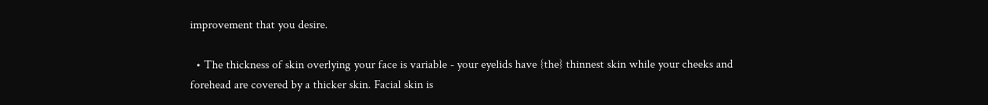improvement that you desire.

  • The thickness of skin overlying your face is variable - your eyelids have {the} thinnest skin while your cheeks and forehead are covered by a thicker skin. Facial skin is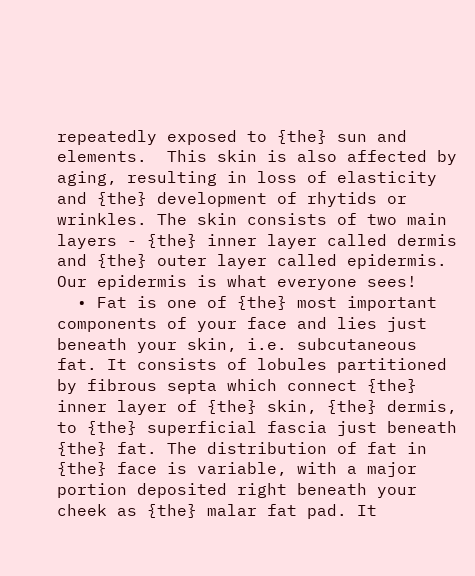repeatedly exposed to {the} sun and elements.  This skin is also affected by aging, resulting in loss of elasticity and {the} development of rhytids or wrinkles. The skin consists of two main layers - {the} inner layer called dermis and {the} outer layer called epidermis. Our epidermis is what everyone sees!
  • Fat is one of {the} most important components of your face and lies just beneath your skin, i.e. subcutaneous fat. It consists of lobules partitioned by fibrous septa which connect {the} inner layer of {the} skin, {the} dermis, to {the} superficial fascia just beneath {the} fat. The distribution of fat in {the} face is variable, with a major portion deposited right beneath your cheek as {the} malar fat pad. It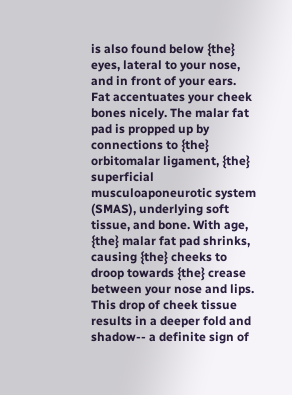is also found below {the} eyes, lateral to your nose, and in front of your ears. Fat accentuates your cheek bones nicely. The malar fat pad is propped up by connections to {the} orbitomalar ligament, {the} superficial musculoaponeurotic system (SMAS), underlying soft tissue, and bone. With age, {the} malar fat pad shrinks, causing {the} cheeks to droop towards {the} crease between your nose and lips. This drop of cheek tissue results in a deeper fold and shadow-- a definite sign of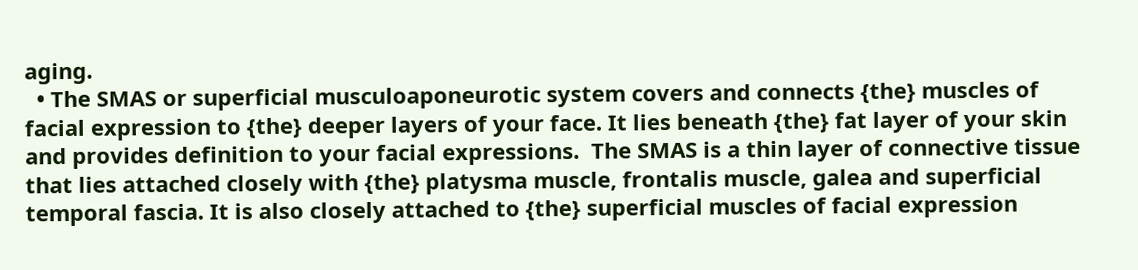aging.
  • The SMAS or superficial musculoaponeurotic system covers and connects {the} muscles of facial expression to {the} deeper layers of your face. It lies beneath {the} fat layer of your skin and provides definition to your facial expressions.  The SMAS is a thin layer of connective tissue that lies attached closely with {the} platysma muscle, frontalis muscle, galea and superficial temporal fascia. It is also closely attached to {the} superficial muscles of facial expression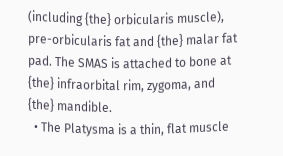(including {the} orbicularis muscle), pre-orbicularis fat and {the} malar fat pad. The SMAS is attached to bone at {the} infraorbital rim, zygoma, and {the} mandible.
  • The Platysma is a thin, flat muscle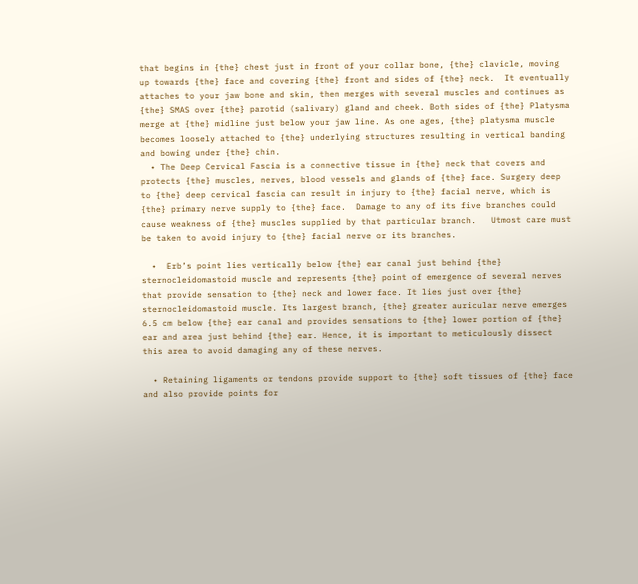that begins in {the} chest just in front of your collar bone, {the} clavicle, moving up towards {the} face and covering {the} front and sides of {the} neck.  It eventually attaches to your jaw bone and skin, then merges with several muscles and continues as {the} SMAS over {the} parotid (salivary) gland and cheek. Both sides of {the} Platysma merge at {the} midline just below your jaw line. As one ages, {the} platysma muscle becomes loosely attached to {the} underlying structures resulting in vertical banding and bowing under {the} chin.
  • The Deep Cervical Fascia is a connective tissue in {the} neck that covers and protects {the} muscles, nerves, blood vessels and glands of {the} face. Surgery deep to {the} deep cervical fascia can result in injury to {the} facial nerve, which is {the} primary nerve supply to {the} face.  Damage to any of its five branches could cause weakness of {the} muscles supplied by that particular branch.   Utmost care must be taken to avoid injury to {the} facial nerve or its branches.

  •  Erb’s point lies vertically below {the} ear canal just behind {the} sternocleidomastoid muscle and represents {the} point of emergence of several nerves that provide sensation to {the} neck and lower face. It lies just over {the} sternocleidomastoid muscle. Its largest branch, {the} greater auricular nerve emerges 6.5 cm below {the} ear canal and provides sensations to {the} lower portion of {the} ear and area just behind {the} ear. Hence, it is important to meticulously dissect this area to avoid damaging any of these nerves.

  • Retaining ligaments or tendons provide support to {the} soft tissues of {the} face and also provide points for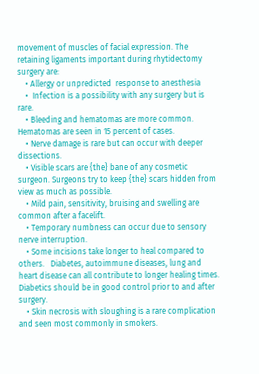movement of muscles of facial expression. The retaining ligaments important during rhytidectomy surgery are:
    • Allergy or unpredicted  response to anesthesia
    •  Infection is a possibility with any surgery but is rare.
    • Bleeding and hematomas are more common. Hematomas are seen in 15 percent of cases.
    • Nerve damage is rare but can occur with deeper dissections.
    • Visible scars are {the} bane of any cosmetic surgeon. Surgeons try to keep {the} scars hidden from view as much as possible.
    • Mild pain, sensitivity, bruising and swelling are common after a facelift.
    • Temporary numbness can occur due to sensory nerve interruption.
    • Some incisions take longer to heal compared to others.   Diabetes, autoimmune diseases, lung and heart disease can all contribute to longer healing times.  Diabetics should be in good control prior to and after surgery.
    • Skin necrosis with sloughing is a rare complication and seen most commonly in smokers.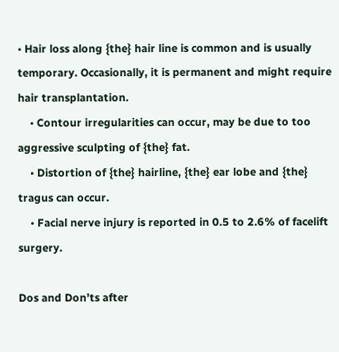• Hair loss along {the} hair line is common and is usually temporary. Occasionally, it is permanent and might require hair transplantation.
    • Contour irregularities can occur, may be due to too aggressive sculpting of {the} fat.
    • Distortion of {the} hairline, {the} ear lobe and {the} tragus can occur.
    • Facial nerve injury is reported in 0.5 to 2.6% of facelift surgery.

Dos and Don’ts after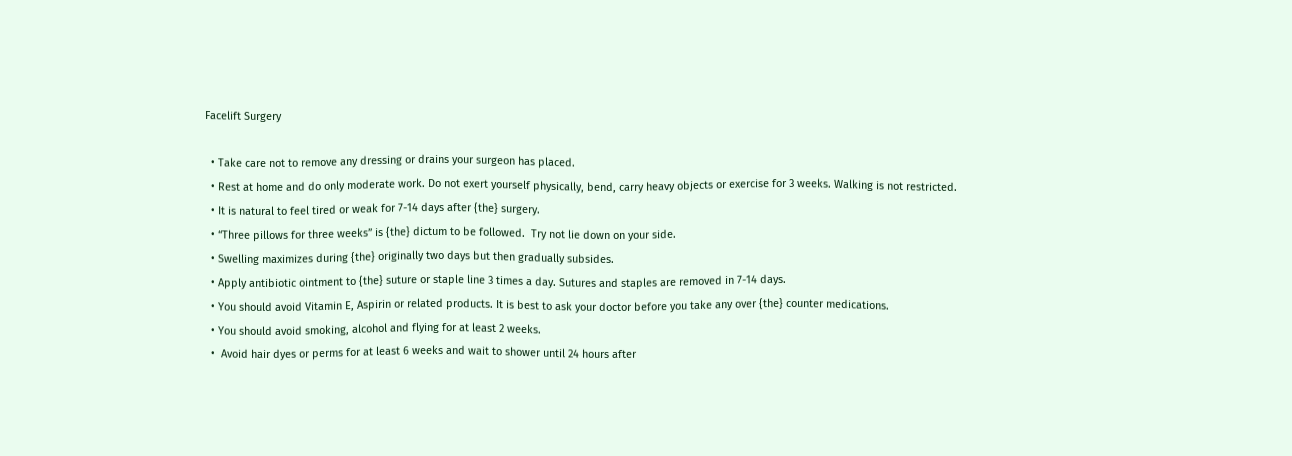Facelift Surgery

  • Take care not to remove any dressing or drains your surgeon has placed.
  • Rest at home and do only moderate work. Do not exert yourself physically, bend, carry heavy objects or exercise for 3 weeks. Walking is not restricted.
  • It is natural to feel tired or weak for 7-14 days after {the} surgery.
  • “Three pillows for three weeks” is {the} dictum to be followed.  Try not lie down on your side.
  • Swelling maximizes during {the} originally two days but then gradually subsides.
  • Apply antibiotic ointment to {the} suture or staple line 3 times a day. Sutures and staples are removed in 7-14 days.
  • You should avoid Vitamin E, Aspirin or related products. It is best to ask your doctor before you take any over {the} counter medications.
  • You should avoid smoking, alcohol and flying for at least 2 weeks.
  •  Avoid hair dyes or perms for at least 6 weeks and wait to shower until 24 hours after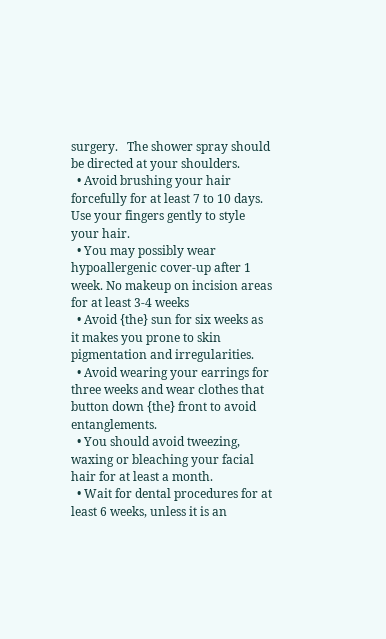surgery.   The shower spray should be directed at your shoulders.
  • Avoid brushing your hair forcefully for at least 7 to 10 days. Use your fingers gently to style your hair.
  • You may possibly wear hypoallergenic cover-up after 1 week. No makeup on incision areas for at least 3-4 weeks
  • Avoid {the} sun for six weeks as it makes you prone to skin pigmentation and irregularities.
  • Avoid wearing your earrings for three weeks and wear clothes that button down {the} front to avoid entanglements.
  • You should avoid tweezing, waxing or bleaching your facial hair for at least a month.
  • Wait for dental procedures for at least 6 weeks, unless it is an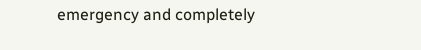emergency and completely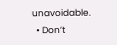unavoidable.
  • Don’t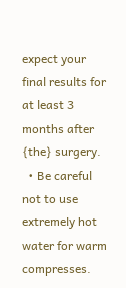expect your final results for at least 3 months after {the} surgery.
  • Be careful not to use extremely hot water for warm compresses.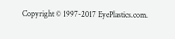Copyright © 1997-2017 EyePlastics.com.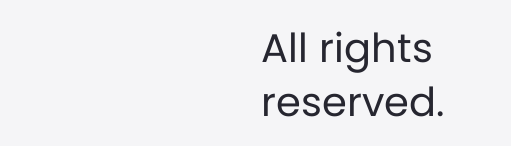All rights reserved.